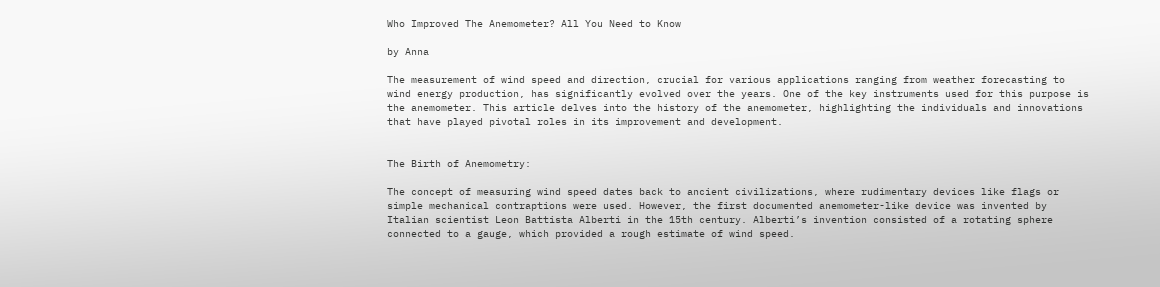Who Improved The Anemometer? All You Need to Know

by Anna

The measurement of wind speed and direction, crucial for various applications ranging from weather forecasting to wind energy production, has significantly evolved over the years. One of the key instruments used for this purpose is the anemometer. This article delves into the history of the anemometer, highlighting the individuals and innovations that have played pivotal roles in its improvement and development.


The Birth of Anemometry:

The concept of measuring wind speed dates back to ancient civilizations, where rudimentary devices like flags or simple mechanical contraptions were used. However, the first documented anemometer-like device was invented by Italian scientist Leon Battista Alberti in the 15th century. Alberti’s invention consisted of a rotating sphere connected to a gauge, which provided a rough estimate of wind speed.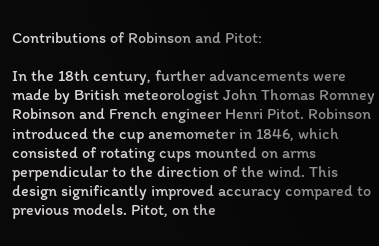Contributions of Robinson and Pitot:

In the 18th century, further advancements were made by British meteorologist John Thomas Romney Robinson and French engineer Henri Pitot. Robinson introduced the cup anemometer in 1846, which consisted of rotating cups mounted on arms perpendicular to the direction of the wind. This design significantly improved accuracy compared to previous models. Pitot, on the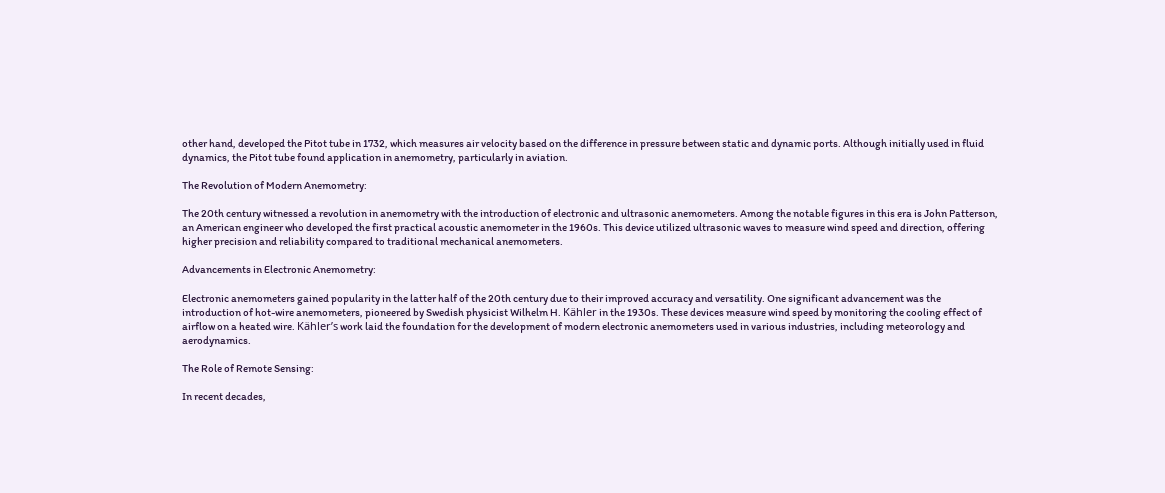other hand, developed the Pitot tube in 1732, which measures air velocity based on the difference in pressure between static and dynamic ports. Although initially used in fluid dynamics, the Pitot tube found application in anemometry, particularly in aviation.

The Revolution of Modern Anemometry:

The 20th century witnessed a revolution in anemometry with the introduction of electronic and ultrasonic anemometers. Among the notable figures in this era is John Patterson, an American engineer who developed the first practical acoustic anemometer in the 1960s. This device utilized ultrasonic waves to measure wind speed and direction, offering higher precision and reliability compared to traditional mechanical anemometers.

Advancements in Electronic Anemometry:

Electronic anemometers gained popularity in the latter half of the 20th century due to their improved accuracy and versatility. One significant advancement was the introduction of hot-wire anemometers, pioneered by Swedish physicist Wilhelm H. Kähler in the 1930s. These devices measure wind speed by monitoring the cooling effect of airflow on a heated wire. Kähler’s work laid the foundation for the development of modern electronic anemometers used in various industries, including meteorology and aerodynamics.

The Role of Remote Sensing:

In recent decades,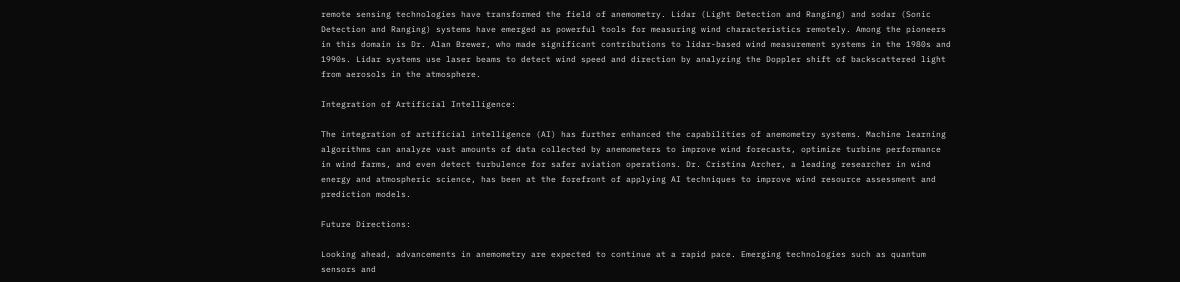remote sensing technologies have transformed the field of anemometry. Lidar (Light Detection and Ranging) and sodar (Sonic Detection and Ranging) systems have emerged as powerful tools for measuring wind characteristics remotely. Among the pioneers in this domain is Dr. Alan Brewer, who made significant contributions to lidar-based wind measurement systems in the 1980s and 1990s. Lidar systems use laser beams to detect wind speed and direction by analyzing the Doppler shift of backscattered light from aerosols in the atmosphere.

Integration of Artificial Intelligence:

The integration of artificial intelligence (AI) has further enhanced the capabilities of anemometry systems. Machine learning algorithms can analyze vast amounts of data collected by anemometers to improve wind forecasts, optimize turbine performance in wind farms, and even detect turbulence for safer aviation operations. Dr. Cristina Archer, a leading researcher in wind energy and atmospheric science, has been at the forefront of applying AI techniques to improve wind resource assessment and prediction models.

Future Directions:

Looking ahead, advancements in anemometry are expected to continue at a rapid pace. Emerging technologies such as quantum sensors and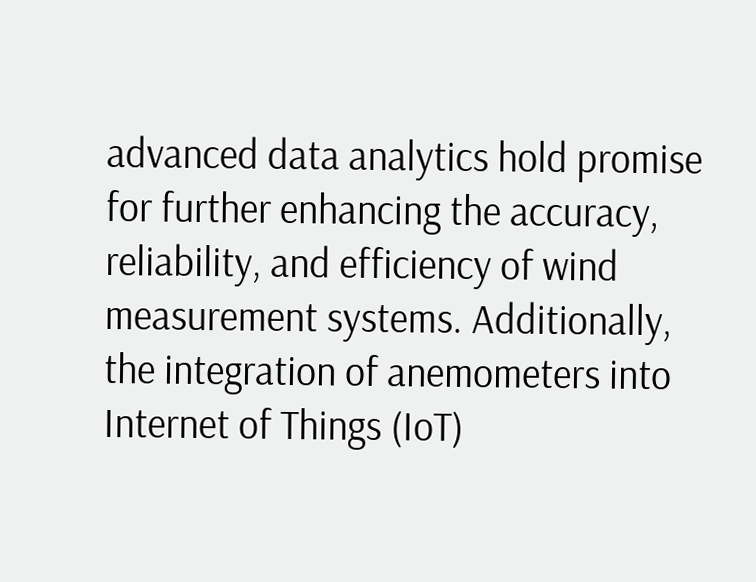advanced data analytics hold promise for further enhancing the accuracy, reliability, and efficiency of wind measurement systems. Additionally, the integration of anemometers into Internet of Things (IoT)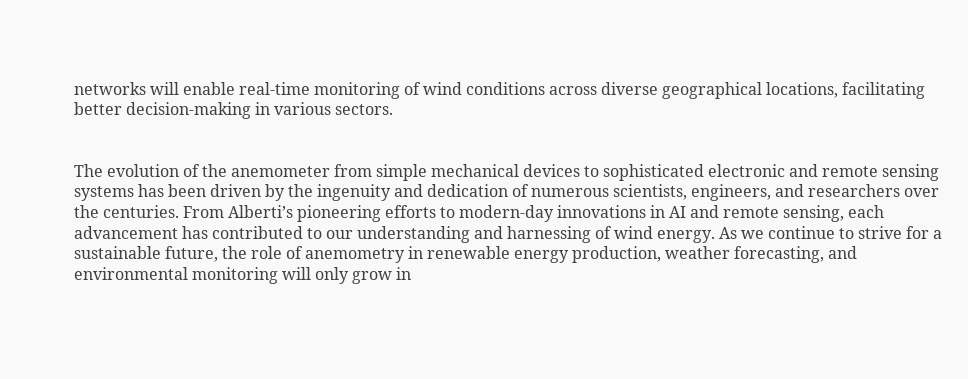networks will enable real-time monitoring of wind conditions across diverse geographical locations, facilitating better decision-making in various sectors.


The evolution of the anemometer from simple mechanical devices to sophisticated electronic and remote sensing systems has been driven by the ingenuity and dedication of numerous scientists, engineers, and researchers over the centuries. From Alberti’s pioneering efforts to modern-day innovations in AI and remote sensing, each advancement has contributed to our understanding and harnessing of wind energy. As we continue to strive for a sustainable future, the role of anemometry in renewable energy production, weather forecasting, and environmental monitoring will only grow in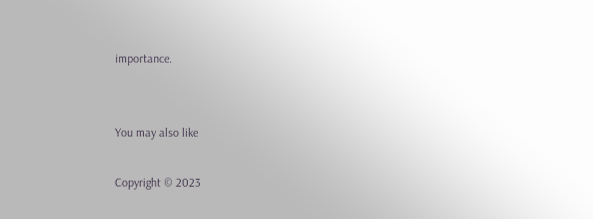importance.


You may also like

Copyright © 2023